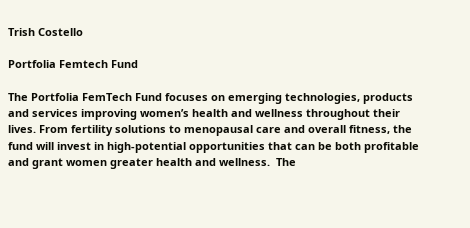Trish Costello

Portfolia Femtech Fund

The Portfolia FemTech Fund focuses on emerging technologies, products and services improving women’s health and wellness throughout their lives. From fertility solutions to menopausal care and overall fitness, the fund will invest in high-potential opportunities that can be both profitable and grant women greater health and wellness.  The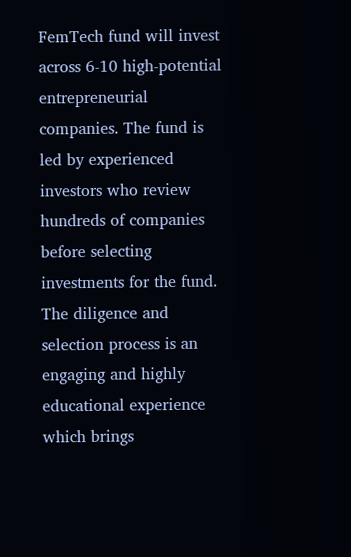FemTech fund will invest across 6-10 high-potential entrepreneurial companies. The fund is led by experienced investors who review hundreds of companies before selecting investments for the fund. The diligence and selection process is an engaging and highly educational experience which brings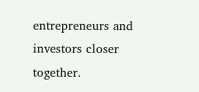entrepreneurs and investors closer together.